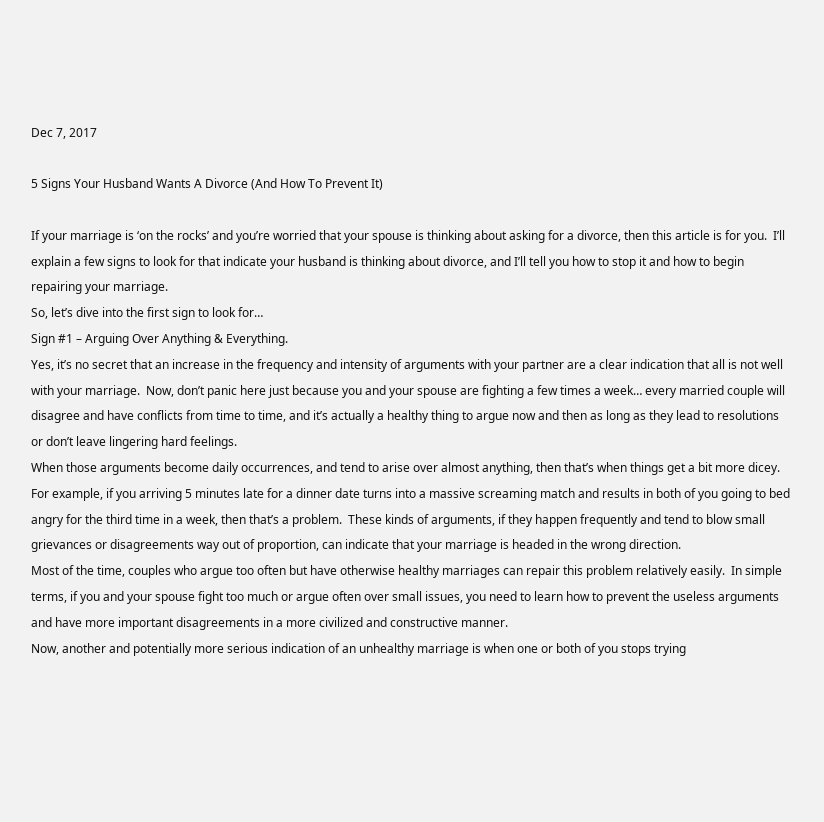Dec 7, 2017

5 Signs Your Husband Wants A Divorce (And How To Prevent It)

If your marriage is ‘on the rocks’ and you’re worried that your spouse is thinking about asking for a divorce, then this article is for you.  I’ll explain a few signs to look for that indicate your husband is thinking about divorce, and I’ll tell you how to stop it and how to begin repairing your marriage.
So, let’s dive into the first sign to look for…
Sign #1 – Arguing Over Anything & Everything.
Yes, it’s no secret that an increase in the frequency and intensity of arguments with your partner are a clear indication that all is not well with your marriage.  Now, don’t panic here just because you and your spouse are fighting a few times a week… every married couple will disagree and have conflicts from time to time, and it’s actually a healthy thing to argue now and then as long as they lead to resolutions or don’t leave lingering hard feelings.
When those arguments become daily occurrences, and tend to arise over almost anything, then that’s when things get a bit more dicey.  For example, if you arriving 5 minutes late for a dinner date turns into a massive screaming match and results in both of you going to bed angry for the third time in a week, then that’s a problem.  These kinds of arguments, if they happen frequently and tend to blow small grievances or disagreements way out of proportion, can indicate that your marriage is headed in the wrong direction.
Most of the time, couples who argue too often but have otherwise healthy marriages can repair this problem relatively easily.  In simple terms, if you and your spouse fight too much or argue often over small issues, you need to learn how to prevent the useless arguments and have more important disagreements in a more civilized and constructive manner.
Now, another and potentially more serious indication of an unhealthy marriage is when one or both of you stops trying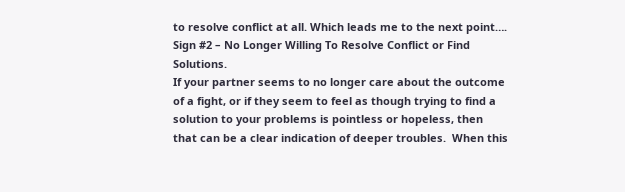to resolve conflict at all. Which leads me to the next point….
Sign #2 – No Longer Willing To Resolve Conflict or Find Solutions.
If your partner seems to no longer care about the outcome of a fight, or if they seem to feel as though trying to find a solution to your problems is pointless or hopeless, then that can be a clear indication of deeper troubles.  When this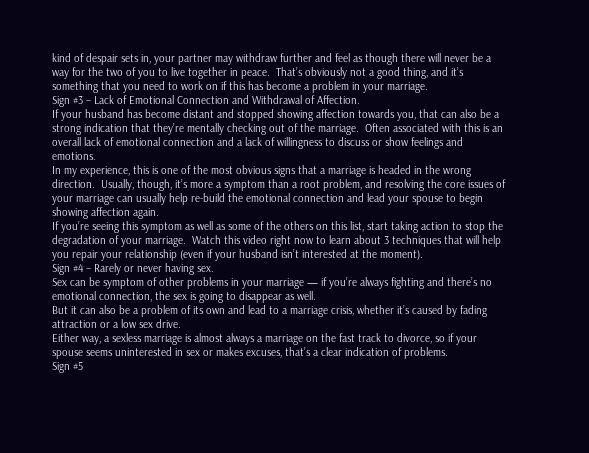kind of despair sets in, your partner may withdraw further and feel as though there will never be a way for the two of you to live together in peace.  That’s obviously not a good thing, and it’s something that you need to work on if this has become a problem in your marriage.
Sign #3 – Lack of Emotional Connection and Withdrawal of Affection.
If your husband has become distant and stopped showing affection towards you, that can also be a strong indication that they’re mentally checking out of the marriage.  Often associated with this is an overall lack of emotional connection and a lack of willingness to discuss or show feelings and emotions.
In my experience, this is one of the most obvious signs that a marriage is headed in the wrong direction.  Usually, though, it’s more a symptom than a root problem, and resolving the core issues of your marriage can usually help re-build the emotional connection and lead your spouse to begin showing affection again.
If you’re seeing this symptom as well as some of the others on this list, start taking action to stop the degradation of your marriage.  Watch this video right now to learn about 3 techniques that will help you repair your relationship (even if your husband isn’t interested at the moment).
Sign #4 – Rarely or never having sex.
Sex can be symptom of other problems in your marriage — if you’re always fighting and there’s no emotional connection, the sex is going to disappear as well.
But it can also be a problem of its own and lead to a marriage crisis, whether it’s caused by fading attraction or a low sex drive.
Either way, a sexless marriage is almost always a marriage on the fast track to divorce, so if your spouse seems uninterested in sex or makes excuses, that’s a clear indication of problems.
Sign #5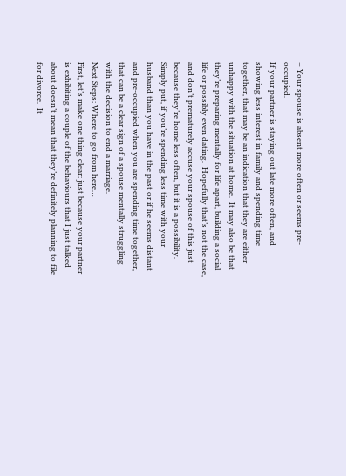– Your spouse is absent more often or seems pre-occupied.
If your partner is staying out late more often, and showing less interest in family and spending time together, that may be an indication that they are either unhappy with the situation at home.  It may also be that they’re preparing mentally for life apart, building a social life or possibly even dating.  Hopefully that’s not the case, and don’t prematurely accuse your spouse of this just because they’re home less often, but it is a possibility.
Simply put, if you’re spending less time with your husband than you have in the past or if he seems distant and pre-occupied when you are spending time together, that can be a clear sign of a spouse mentally struggling with the decision to end a marriage.
Next Steps: Where to go from here…
First, let’s make one thing clear: just because your partner is exhibiting a couple of the behaviours that I just talked about doesn’t mean that they’re definitely planning to file for divorce.  It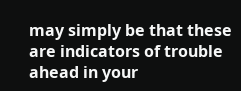may simply be that these are indicators of trouble ahead in your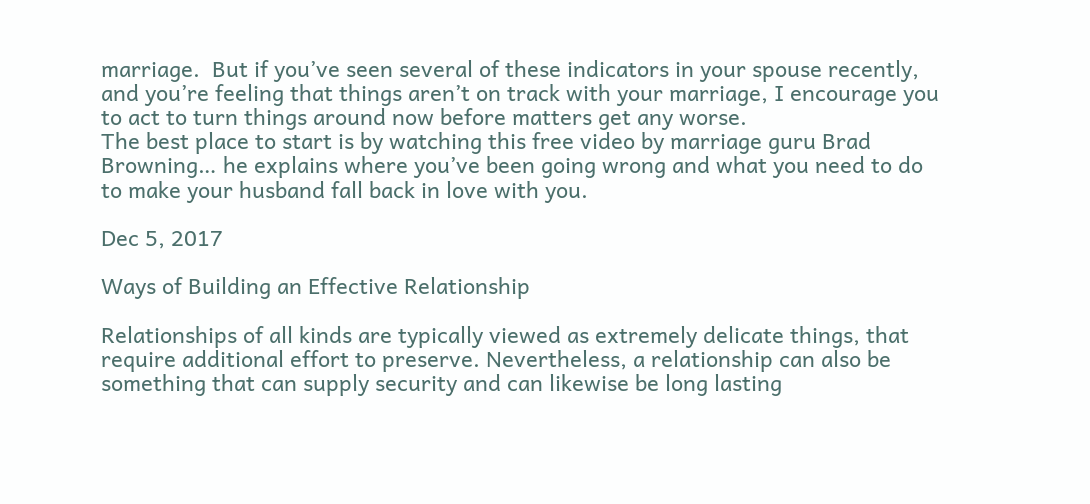marriage.  But if you’ve seen several of these indicators in your spouse recently, and you’re feeling that things aren’t on track with your marriage, I encourage you to act to turn things around now before matters get any worse.
The best place to start is by watching this free video by marriage guru Brad Browning… he explains where you’ve been going wrong and what you need to do to make your husband fall back in love with you.

Dec 5, 2017

Ways of Building an Effective Relationship

Relationships of all kinds are typically viewed as extremely delicate things, that require additional effort to preserve. Nevertheless, a relationship can also be something that can supply security and can likewise be long lasting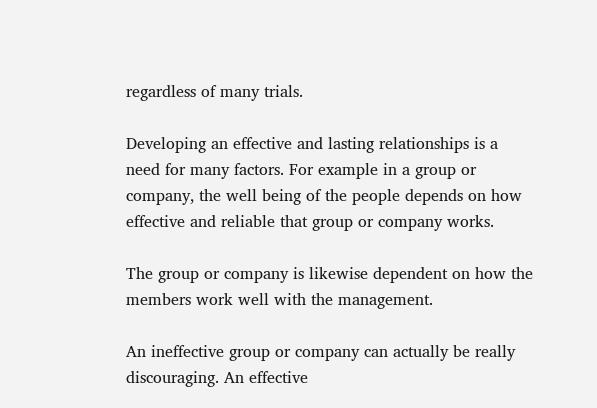regardless of many trials.

Developing an effective and lasting relationships is a need for many factors. For example in a group or company, the well being of the people depends on how effective and reliable that group or company works.

The group or company is likewise dependent on how the members work well with the management.

An ineffective group or company can actually be really discouraging. An effective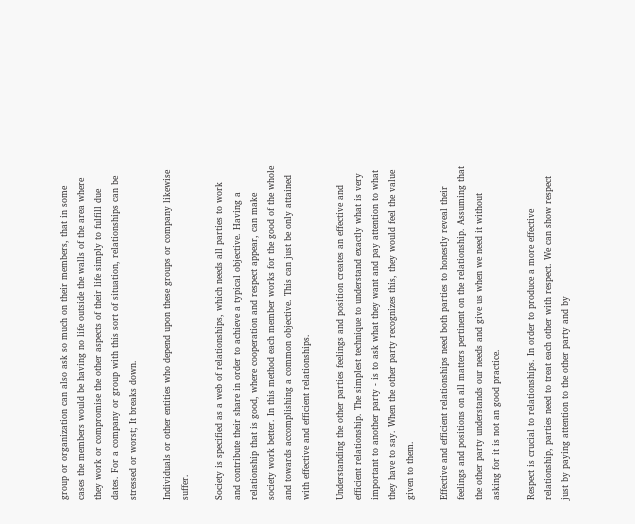group or organization can also ask so much on their members, that in some cases the members would be having no life outside the walls of the area where they work or compromise the other aspects of their life simply to fulfill due dates. For a company or group with this sort of situation, relationships can be stressed or worst; It breaks down.

Individuals or other entities who depend upon these groups or company likewise suffer.

Society is specified as a web of relationships, which needs all parties to work and contribute their share in order to achieve a typical objective. Having a relationship that is good, where cooperation and respect appear, can make society work better. In this method each member works for the good of the whole and towards accomplishing a common objective. This can just be only attained with effective and efficient relationships.

Understanding the other parties feelings and position creates an effective and efficient relationship. The simplest technique to understand exactly what is very important to another party - is to ask what they want and pay attention to what they have to say. When the other party recognizes this, they would feel the value given to them.

Effective and efficient relationships need both parties to honestly reveal their feelings and positions on all matters pertinent on the relationship. Assuming that the other party understands our needs and give us when we need it without asking for it is not an good practice.

Respect is crucial to relationships. In order to produce a more effective relationship, parties need to treat each other with respect. We can show respect just by paying attention to the other party and by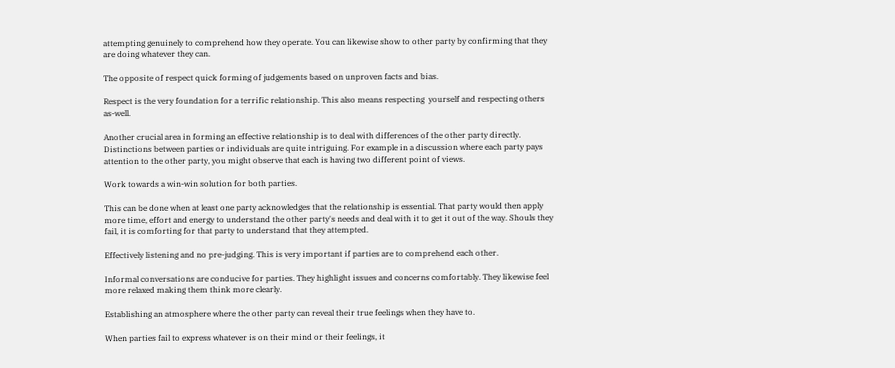attempting genuinely to comprehend how they operate. You can likewise show to other party by confirming that they are doing whatever they can.

The opposite of respect quick forming of judgements based on unproven facts and bias.

Respect is the very foundation for a terrific relationship. This also means respecting  yourself and respecting others as-well.

Another crucial area in forming an effective relationship is to deal with differences of the other party directly. Distinctions between parties or individuals are quite intriguing. For example in a discussion where each party pays attention to the other party, you might observe that each is having two different point of views.

Work towards a win-win solution for both parties.

This can be done when at least one party acknowledges that the relationship is essential. That party would then apply more time, effort and energy to understand the other party's needs and deal with it to get it out of the way. Shouls they fail, it is comforting for that party to understand that they attempted.

Effectively listening and no pre-judging. This is very important if parties are to comprehend each other.

Informal conversations are conducive for parties. They highlight issues and concerns comfortably. They likewise feel more relaxed making them think more clearly.

Establishing an atmosphere where the other party can reveal their true feelings when they have to.

When parties fail to express whatever is on their mind or their feelings, it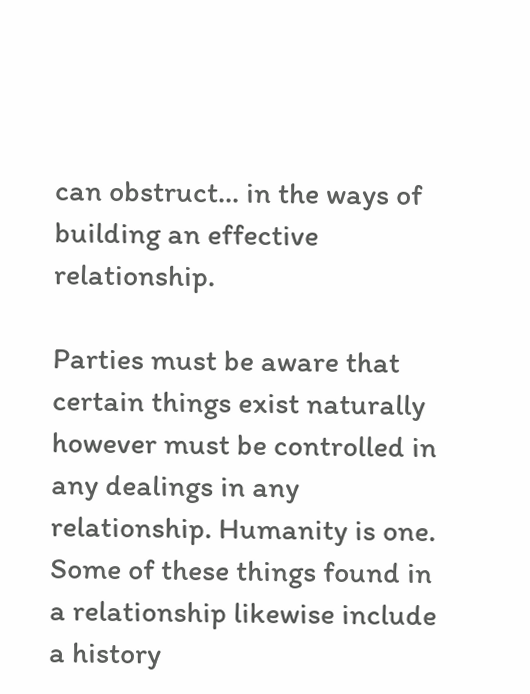can obstruct... in the ways of building an effective relationship.

Parties must be aware that certain things exist naturally however must be controlled in any dealings in any relationship. Humanity is one. Some of these things found in a relationship likewise include a history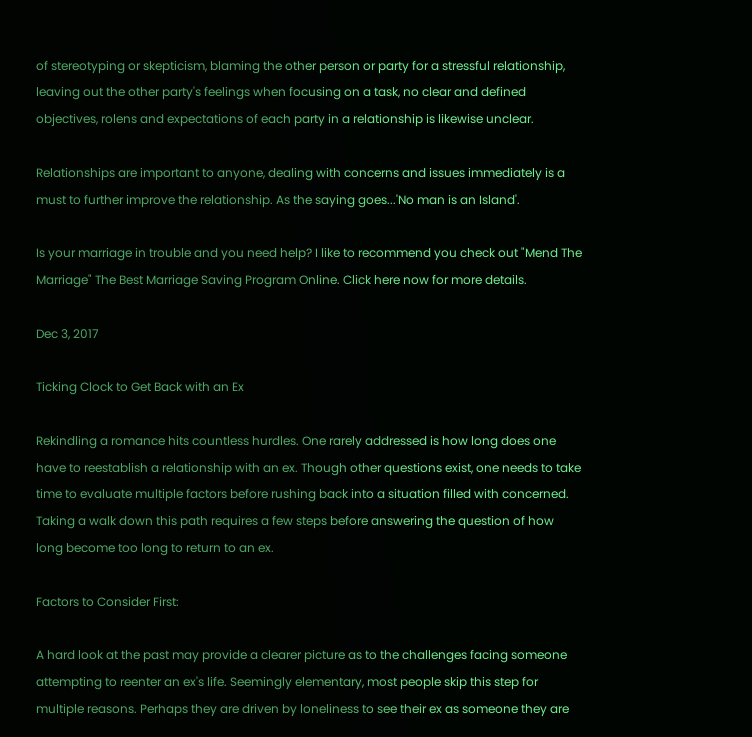of stereotyping or skepticism, blaming the other person or party for a stressful relationship, leaving out the other party's feelings when focusing on a task, no clear and defined objectives, rolens and expectations of each party in a relationship is likewise unclear.

Relationships are important to anyone, dealing with concerns and issues immediately is a must to further improve the relationship. As the saying goes...'No man is an Island'.

Is your marriage in trouble and you need help? I like to recommend you check out "Mend The Marriage" The Best Marriage Saving Program Online. Click here now for more details.

Dec 3, 2017

Ticking Clock to Get Back with an Ex

Rekindling a romance hits countless hurdles. One rarely addressed is how long does one have to reestablish a relationship with an ex. Though other questions exist, one needs to take time to evaluate multiple factors before rushing back into a situation filled with concerned. Taking a walk down this path requires a few steps before answering the question of how long become too long to return to an ex.

Factors to Consider First:

A hard look at the past may provide a clearer picture as to the challenges facing someone attempting to reenter an ex's life. Seemingly elementary, most people skip this step for multiple reasons. Perhaps they are driven by loneliness to see their ex as someone they are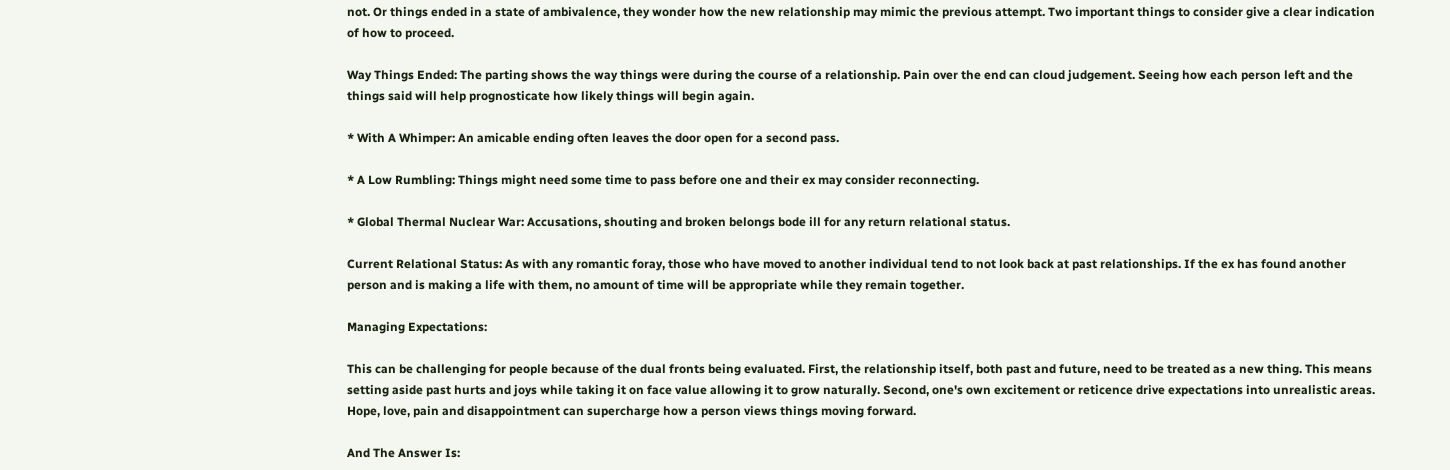not. Or things ended in a state of ambivalence, they wonder how the new relationship may mimic the previous attempt. Two important things to consider give a clear indication of how to proceed.

Way Things Ended: The parting shows the way things were during the course of a relationship. Pain over the end can cloud judgement. Seeing how each person left and the things said will help prognosticate how likely things will begin again.

* With A Whimper: An amicable ending often leaves the door open for a second pass.

* A Low Rumbling: Things might need some time to pass before one and their ex may consider reconnecting.

* Global Thermal Nuclear War: Accusations, shouting and broken belongs bode ill for any return relational status.

Current Relational Status: As with any romantic foray, those who have moved to another individual tend to not look back at past relationships. If the ex has found another person and is making a life with them, no amount of time will be appropriate while they remain together.

Managing Expectations:

This can be challenging for people because of the dual fronts being evaluated. First, the relationship itself, both past and future, need to be treated as a new thing. This means setting aside past hurts and joys while taking it on face value allowing it to grow naturally. Second, one's own excitement or reticence drive expectations into unrealistic areas. Hope, love, pain and disappointment can supercharge how a person views things moving forward.

And The Answer Is: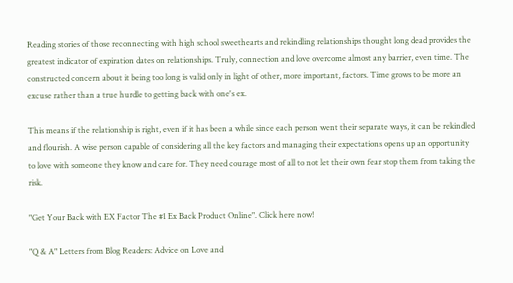Reading stories of those reconnecting with high school sweethearts and rekindling relationships thought long dead provides the greatest indicator of expiration dates on relationships. Truly, connection and love overcome almost any barrier, even time. The constructed concern about it being too long is valid only in light of other, more important, factors. Time grows to be more an excuse rather than a true hurdle to getting back with one's ex.

This means if the relationship is right, even if it has been a while since each person went their separate ways, it can be rekindled and flourish. A wise person capable of considering all the key factors and managing their expectations opens up an opportunity to love with someone they know and care for. They need courage most of all to not let their own fear stop them from taking the risk.

"Get Your Back with EX Factor The #1 Ex Back Product Online". Click here now!

"Q & A" Letters from Blog Readers: Advice on Love and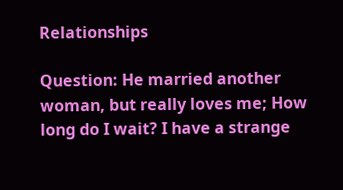Relationships

Question: He married another woman, but really loves me; How long do I wait? I have a strange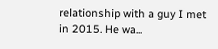relationship with a guy I met in 2015. He wa...